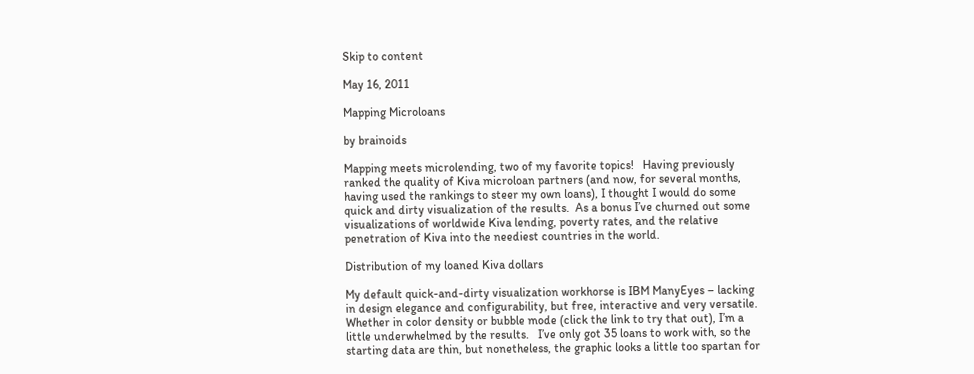Skip to content

May 16, 2011

Mapping Microloans

by brainoids

Mapping meets microlending, two of my favorite topics!   Having previously ranked the quality of Kiva microloan partners (and now, for several months, having used the rankings to steer my own loans), I thought I would do some quick and dirty visualization of the results.  As a bonus I’ve churned out some visualizations of worldwide Kiva lending, poverty rates, and the relative penetration of Kiva into the neediest countries in the world.

Distribution of my loaned Kiva dollars

My default quick-and-dirty visualization workhorse is IBM ManyEyes – lacking in design elegance and configurability, but free, interactive and very versatile.  Whether in color density or bubble mode (click the link to try that out), I’m a little underwhelmed by the results.   I’ve only got 35 loans to work with, so the starting data are thin, but nonetheless, the graphic looks a little too spartan for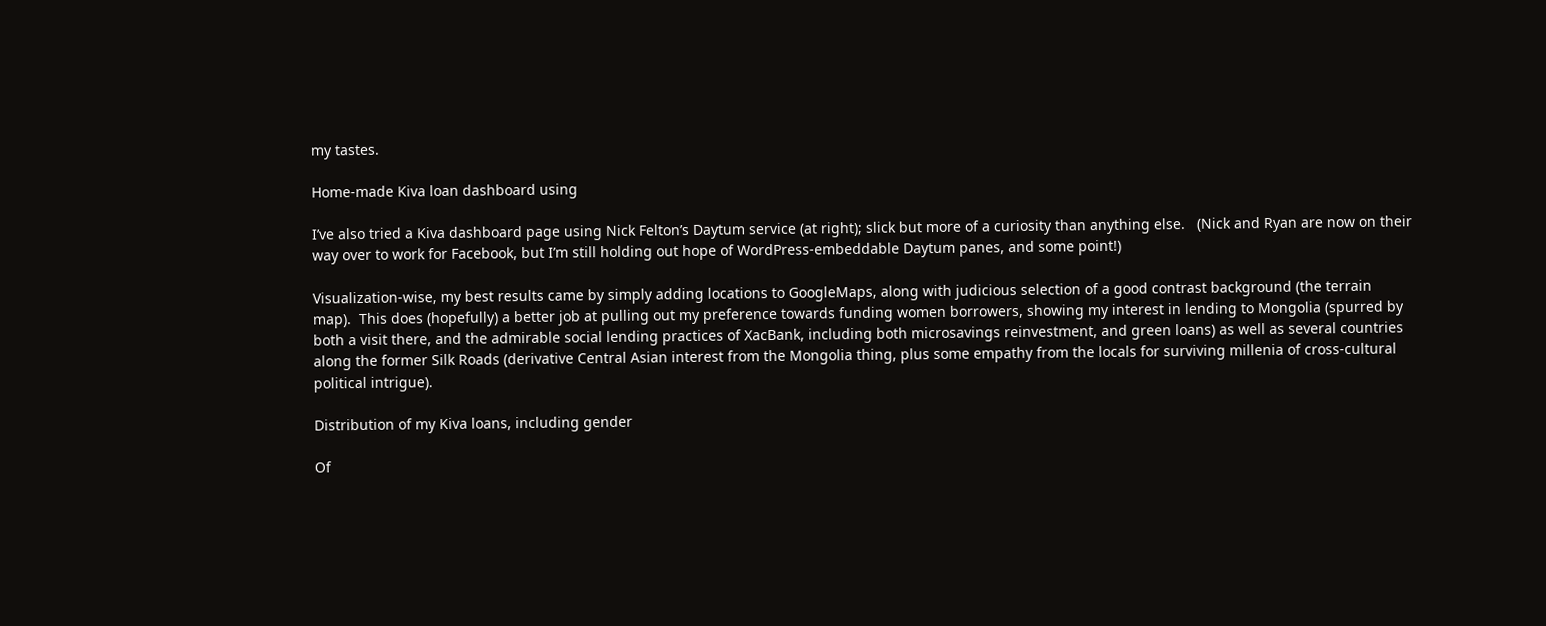my tastes.

Home-made Kiva loan dashboard using

I’ve also tried a Kiva dashboard page using Nick Felton’s Daytum service (at right); slick but more of a curiosity than anything else.   (Nick and Ryan are now on their way over to work for Facebook, but I’m still holding out hope of WordPress-embeddable Daytum panes, and some point!)

Visualization-wise, my best results came by simply adding locations to GoogleMaps, along with judicious selection of a good contrast background (the terrain map).  This does (hopefully) a better job at pulling out my preference towards funding women borrowers, showing my interest in lending to Mongolia (spurred by both a visit there, and the admirable social lending practices of XacBank, including both microsavings reinvestment, and green loans) as well as several countries along the former Silk Roads (derivative Central Asian interest from the Mongolia thing, plus some empathy from the locals for surviving millenia of cross-cultural political intrigue).

Distribution of my Kiva loans, including gender

Of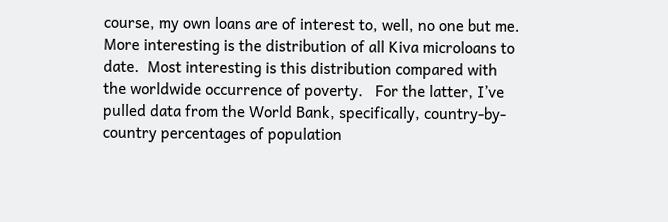course, my own loans are of interest to, well, no one but me.   More interesting is the distribution of all Kiva microloans to date.  Most interesting is this distribution compared with the worldwide occurrence of poverty.   For the latter, I’ve pulled data from the World Bank, specifically, country-by-country percentages of population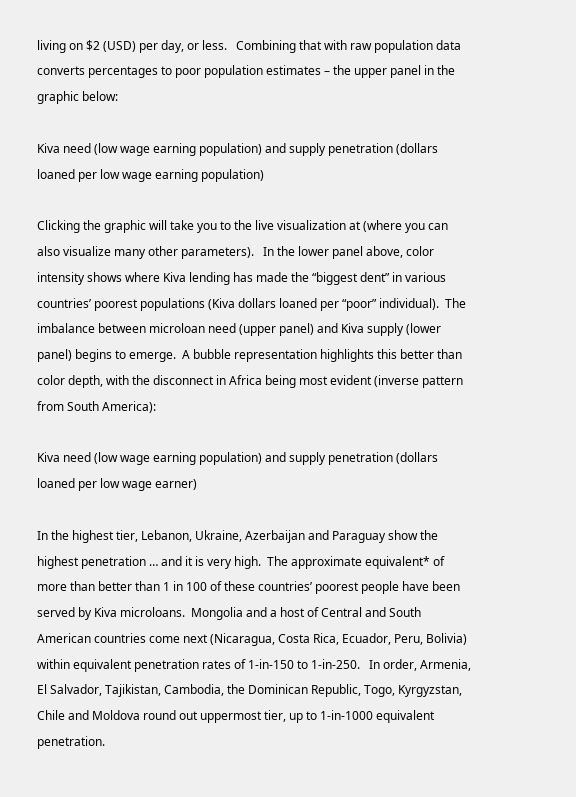living on $2 (USD) per day, or less.   Combining that with raw population data converts percentages to poor population estimates – the upper panel in the graphic below:

Kiva need (low wage earning population) and supply penetration (dollars loaned per low wage earning population)

Clicking the graphic will take you to the live visualization at (where you can also visualize many other parameters).   In the lower panel above, color intensity shows where Kiva lending has made the “biggest dent” in various countries’ poorest populations (Kiva dollars loaned per “poor” individual).  The imbalance between microloan need (upper panel) and Kiva supply (lower panel) begins to emerge.  A bubble representation highlights this better than color depth, with the disconnect in Africa being most evident (inverse pattern from South America):

Kiva need (low wage earning population) and supply penetration (dollars loaned per low wage earner)

In the highest tier, Lebanon, Ukraine, Azerbaijan and Paraguay show the highest penetration … and it is very high.  The approximate equivalent* of more than better than 1 in 100 of these countries’ poorest people have been served by Kiva microloans.  Mongolia and a host of Central and South American countries come next (Nicaragua, Costa Rica, Ecuador, Peru, Bolivia) within equivalent penetration rates of 1-in-150 to 1-in-250.   In order, Armenia, El Salvador, Tajikistan, Cambodia, the Dominican Republic, Togo, Kyrgyzstan, Chile and Moldova round out uppermost tier, up to 1-in-1000 equivalent penetration.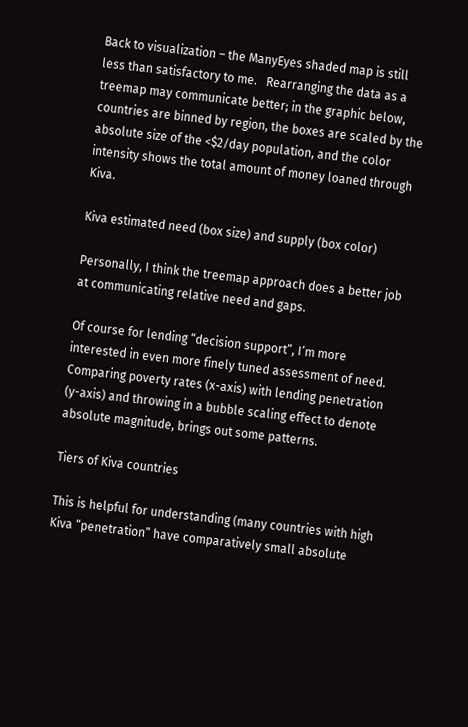Back to visualization – the ManyEyes shaded map is still less than satisfactory to me.   Rearranging the data as a treemap may communicate better; in the graphic below, countries are binned by region, the boxes are scaled by the absolute size of the <$2/day population, and the color intensity shows the total amount of money loaned through Kiva.

Kiva estimated need (box size) and supply (box color)

Personally, I think the treemap approach does a better job at communicating relative need and gaps.

Of course for lending “decision support”, I’m more interested in even more finely tuned assessment of need.  Comparing poverty rates (x-axis) with lending penetration (y-axis) and throwing in a bubble scaling effect to denote absolute magnitude, brings out some patterns.

Tiers of Kiva countries

This is helpful for understanding (many countries with high Kiva “penetration” have comparatively small absolute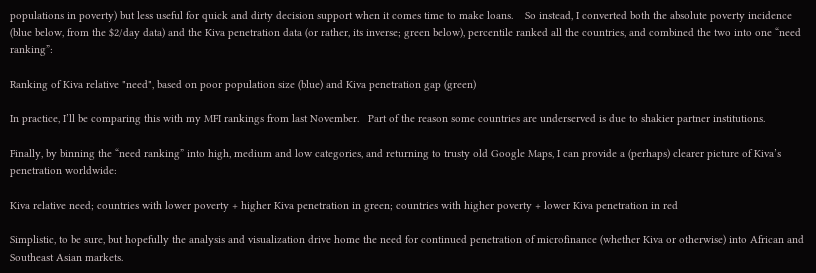populations in poverty) but less useful for quick and dirty decision support when it comes time to make loans.    So instead, I converted both the absolute poverty incidence (blue below, from the $2/day data) and the Kiva penetration data (or rather, its inverse; green below), percentile ranked all the countries, and combined the two into one “need ranking”:

Ranking of Kiva relative "need", based on poor population size (blue) and Kiva penetration gap (green)

In practice, I’ll be comparing this with my MFI rankings from last November.   Part of the reason some countries are underserved is due to shakier partner institutions.

Finally, by binning the “need ranking” into high, medium and low categories, and returning to trusty old Google Maps, I can provide a (perhaps) clearer picture of Kiva’s penetration worldwide:

Kiva relative need; countries with lower poverty + higher Kiva penetration in green; countries with higher poverty + lower Kiva penetration in red

Simplistic, to be sure, but hopefully the analysis and visualization drive home the need for continued penetration of microfinance (whether Kiva or otherwise) into African and Southeast Asian markets.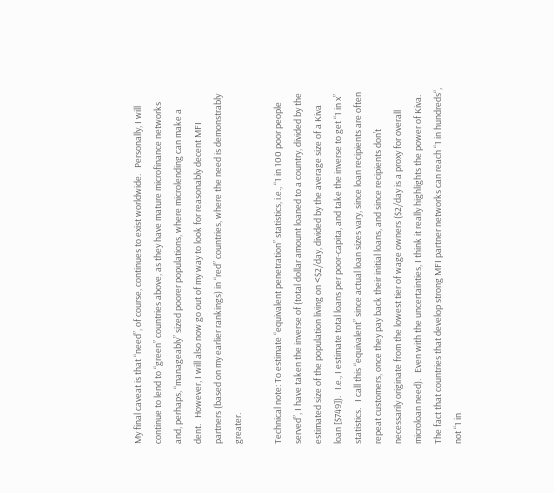My final caveat is that “need”, of course, continues to exist worldwide.   Personally, I will continue to lend to “green” countries above, as they have mature microfinance networks and, perhaps, “manageably” sized poorer populations, where microlending can make a dent.   However, I will also now go out of my way to look for reasonably decent MFI partners (based on my earlier rankings) in “red” countries, where the need is demonstrably greater.

Technical note: To estimate “equivalent penetration” statistics, i.e., “1 in 100 poor people served”, I have taken the inverse of (total dollar amount loaned to a country, divided by the estimated size of the population living on <$2/day, divided by the average size of a Kiva loan [$749]).   I.e., I estimate total loans per poor-capita, and take the inverse to get “1 in x” statistics.   I call this “equivalent” since actual loan sizes vary, since loan recipients are often repeat customers, once they pay back their initial loans, and since recipients don’t necessarily originate from the lowest tier of wage owners ($2/day is a proxy for overall microloan need).   Even with the uncertainties, I think it really highlights the power of Kiva.  The fact that countries that develop strong MFI partner networks can reach “1 in hundreds“, not “1 in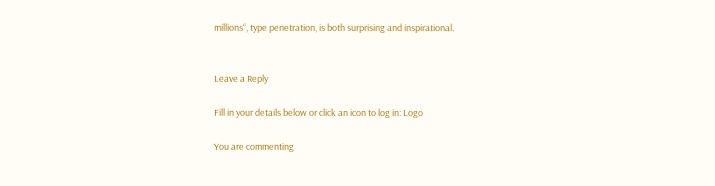millions“, type penetration, is both surprising and inspirational.


Leave a Reply

Fill in your details below or click an icon to log in: Logo

You are commenting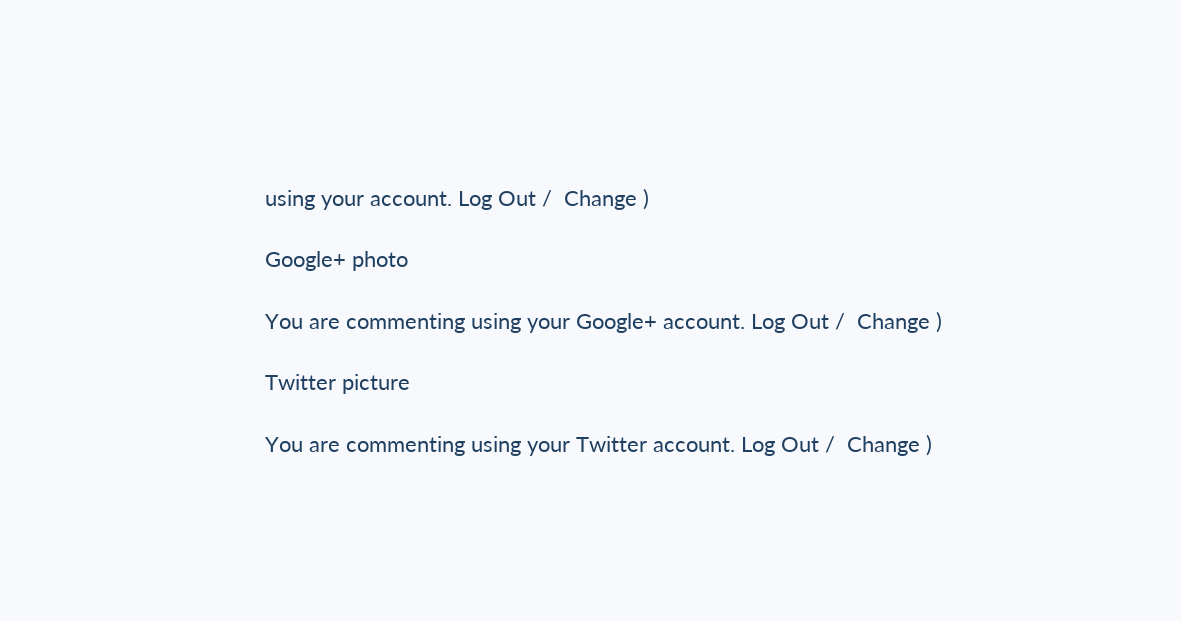using your account. Log Out /  Change )

Google+ photo

You are commenting using your Google+ account. Log Out /  Change )

Twitter picture

You are commenting using your Twitter account. Log Out /  Change )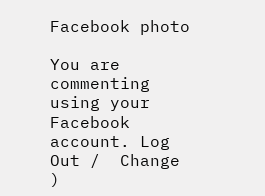Facebook photo

You are commenting using your Facebook account. Log Out /  Change )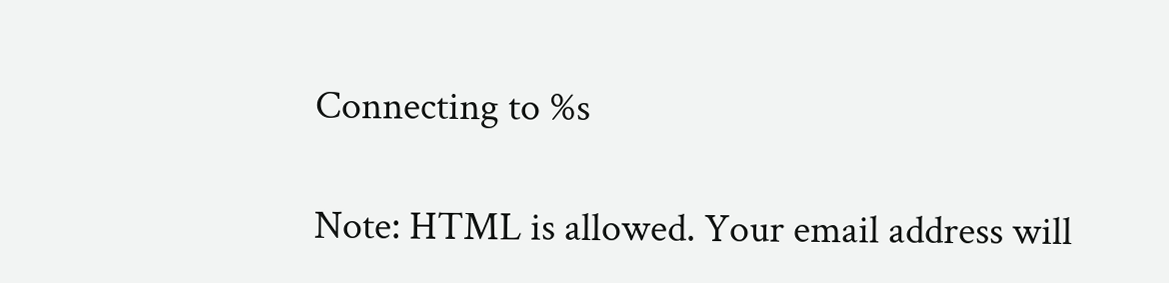Connecting to %s

Note: HTML is allowed. Your email address will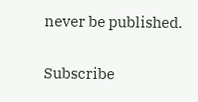never be published.

Subscribe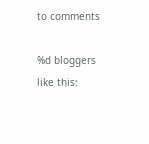to comments

%d bloggers like this: